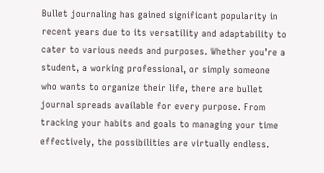Bullet journaling has gained significant popularity in recent years due to its versatility and adaptability to cater to various needs and purposes. Whether you’re a student, a working professional, or simply someone who wants to organize their life, there are bullet journal spreads available for every purpose. From tracking your habits and goals to managing your time effectively, the possibilities are virtually endless.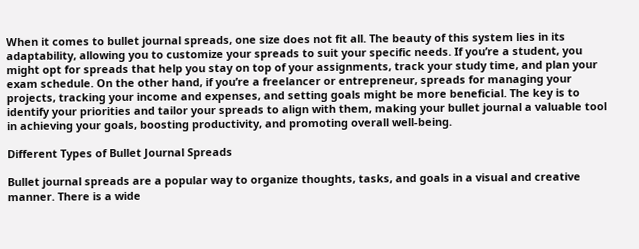When it comes to bullet journal spreads, one size does not fit all. The beauty of this system lies in its adaptability, allowing you to customize your spreads to suit your specific needs. If you’re a student, you might opt for spreads that help you stay on top of your assignments, track your study time, and plan your exam schedule. On the other hand, if you’re a freelancer or entrepreneur, spreads for managing your projects, tracking your income and expenses, and setting goals might be more beneficial. The key is to identify your priorities and tailor your spreads to align with them, making your bullet journal a valuable tool in achieving your goals, boosting productivity, and promoting overall well-being.

Different Types of Bullet Journal Spreads

Bullet journal spreads are a popular way to organize thoughts, tasks, and goals in a visual and creative manner. There is a wide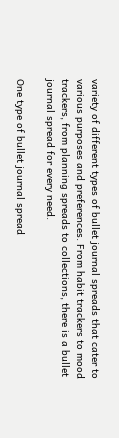variety of different types of bullet journal spreads that cater to various purposes and preferences. From habit trackers to mood trackers, from planning spreads to collections, there is a bullet journal spread for every need.

One type of bullet journal spread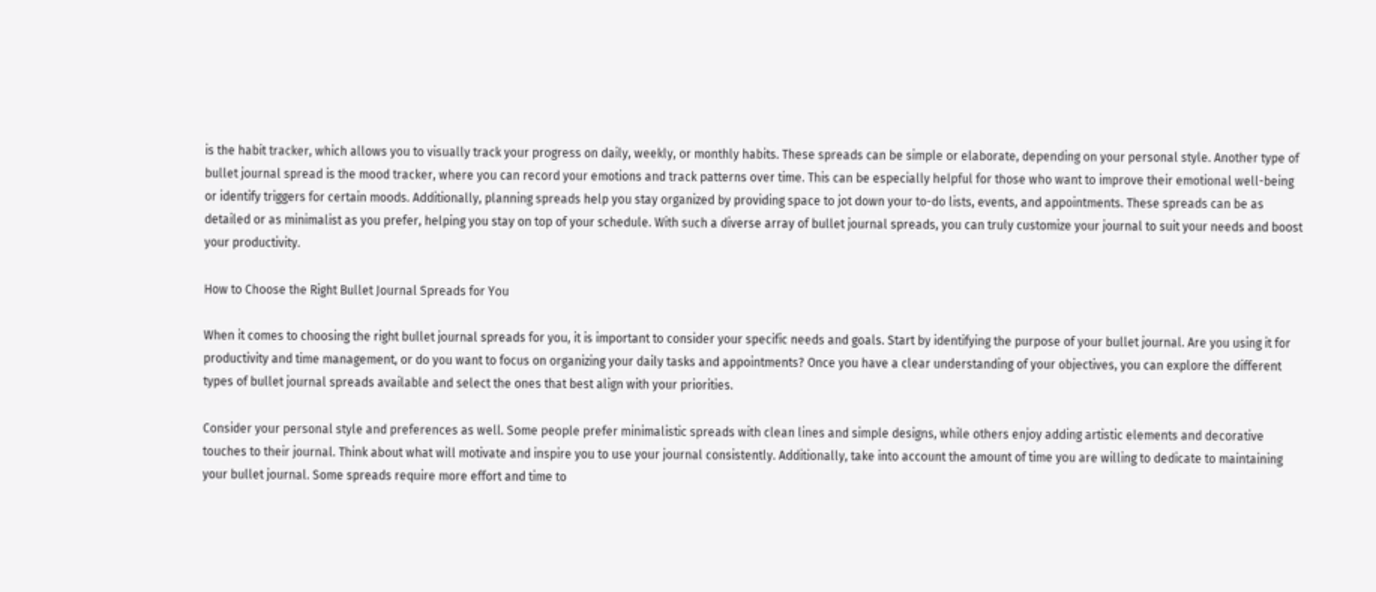is the habit tracker, which allows you to visually track your progress on daily, weekly, or monthly habits. These spreads can be simple or elaborate, depending on your personal style. Another type of bullet journal spread is the mood tracker, where you can record your emotions and track patterns over time. This can be especially helpful for those who want to improve their emotional well-being or identify triggers for certain moods. Additionally, planning spreads help you stay organized by providing space to jot down your to-do lists, events, and appointments. These spreads can be as detailed or as minimalist as you prefer, helping you stay on top of your schedule. With such a diverse array of bullet journal spreads, you can truly customize your journal to suit your needs and boost your productivity.

How to Choose the Right Bullet Journal Spreads for You

When it comes to choosing the right bullet journal spreads for you, it is important to consider your specific needs and goals. Start by identifying the purpose of your bullet journal. Are you using it for productivity and time management, or do you want to focus on organizing your daily tasks and appointments? Once you have a clear understanding of your objectives, you can explore the different types of bullet journal spreads available and select the ones that best align with your priorities.

Consider your personal style and preferences as well. Some people prefer minimalistic spreads with clean lines and simple designs, while others enjoy adding artistic elements and decorative touches to their journal. Think about what will motivate and inspire you to use your journal consistently. Additionally, take into account the amount of time you are willing to dedicate to maintaining your bullet journal. Some spreads require more effort and time to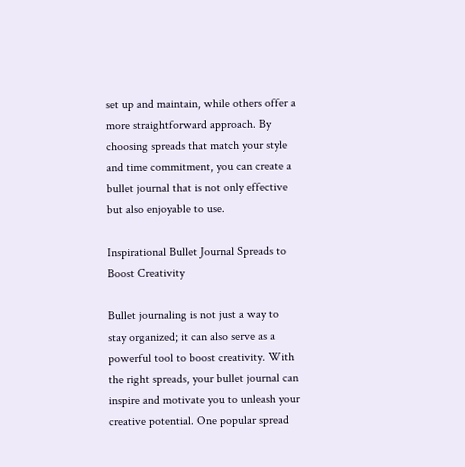set up and maintain, while others offer a more straightforward approach. By choosing spreads that match your style and time commitment, you can create a bullet journal that is not only effective but also enjoyable to use.

Inspirational Bullet Journal Spreads to Boost Creativity

Bullet journaling is not just a way to stay organized; it can also serve as a powerful tool to boost creativity. With the right spreads, your bullet journal can inspire and motivate you to unleash your creative potential. One popular spread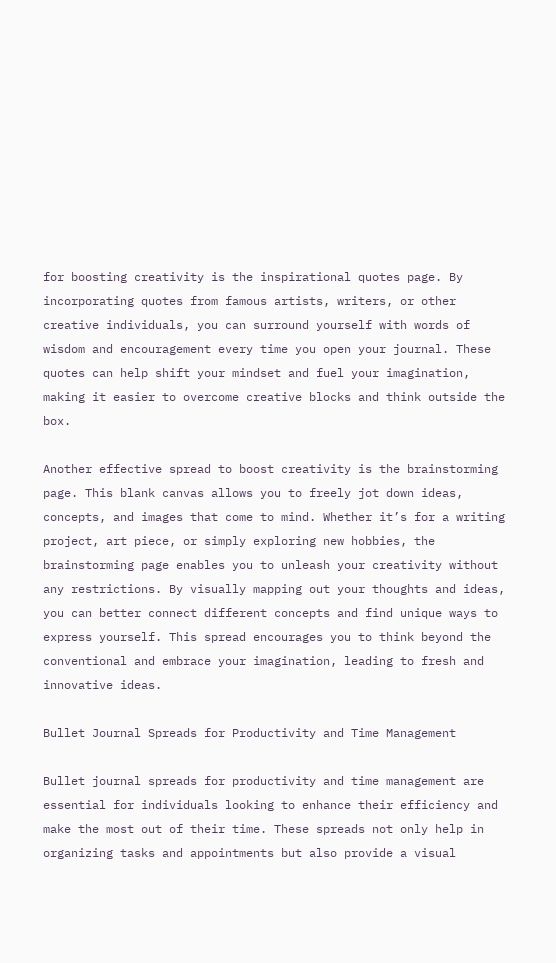for boosting creativity is the inspirational quotes page. By incorporating quotes from famous artists, writers, or other creative individuals, you can surround yourself with words of wisdom and encouragement every time you open your journal. These quotes can help shift your mindset and fuel your imagination, making it easier to overcome creative blocks and think outside the box.

Another effective spread to boost creativity is the brainstorming page. This blank canvas allows you to freely jot down ideas, concepts, and images that come to mind. Whether it’s for a writing project, art piece, or simply exploring new hobbies, the brainstorming page enables you to unleash your creativity without any restrictions. By visually mapping out your thoughts and ideas, you can better connect different concepts and find unique ways to express yourself. This spread encourages you to think beyond the conventional and embrace your imagination, leading to fresh and innovative ideas.

Bullet Journal Spreads for Productivity and Time Management

Bullet journal spreads for productivity and time management are essential for individuals looking to enhance their efficiency and make the most out of their time. These spreads not only help in organizing tasks and appointments but also provide a visual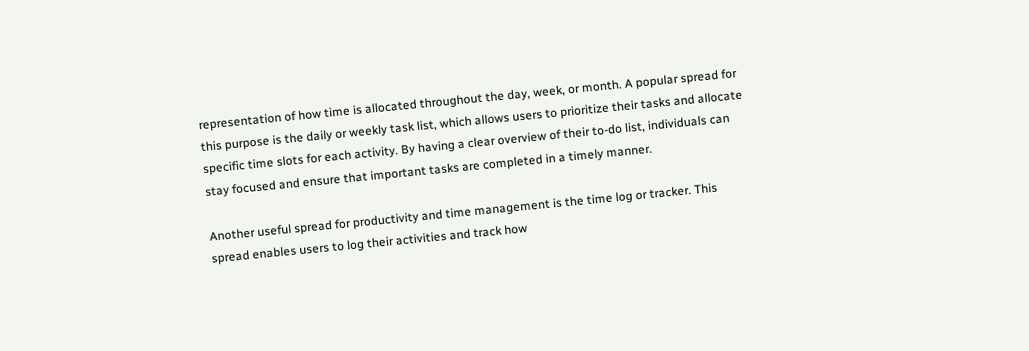representation of how time is allocated throughout the day, week, or month. A popular spread for this purpose is the daily or weekly task list, which allows users to prioritize their tasks and allocate specific time slots for each activity. By having a clear overview of their to-do list, individuals can stay focused and ensure that important tasks are completed in a timely manner.

Another useful spread for productivity and time management is the time log or tracker. This spread enables users to log their activities and track how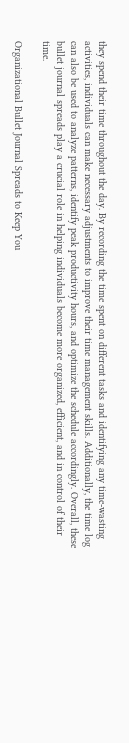they spend their time throughout the day. By recording the time spent on different tasks and identifying any time-wasting activities, individuals can make necessary adjustments to improve their time management skills. Additionally, the time log can also be used to analyze patterns, identify peak productivity hours, and optimize the schedule accordingly. Overall, these bullet journal spreads play a crucial role in helping individuals become more organized, efficient, and in control of their time.

Organizational Bullet Journal Spreads to Keep You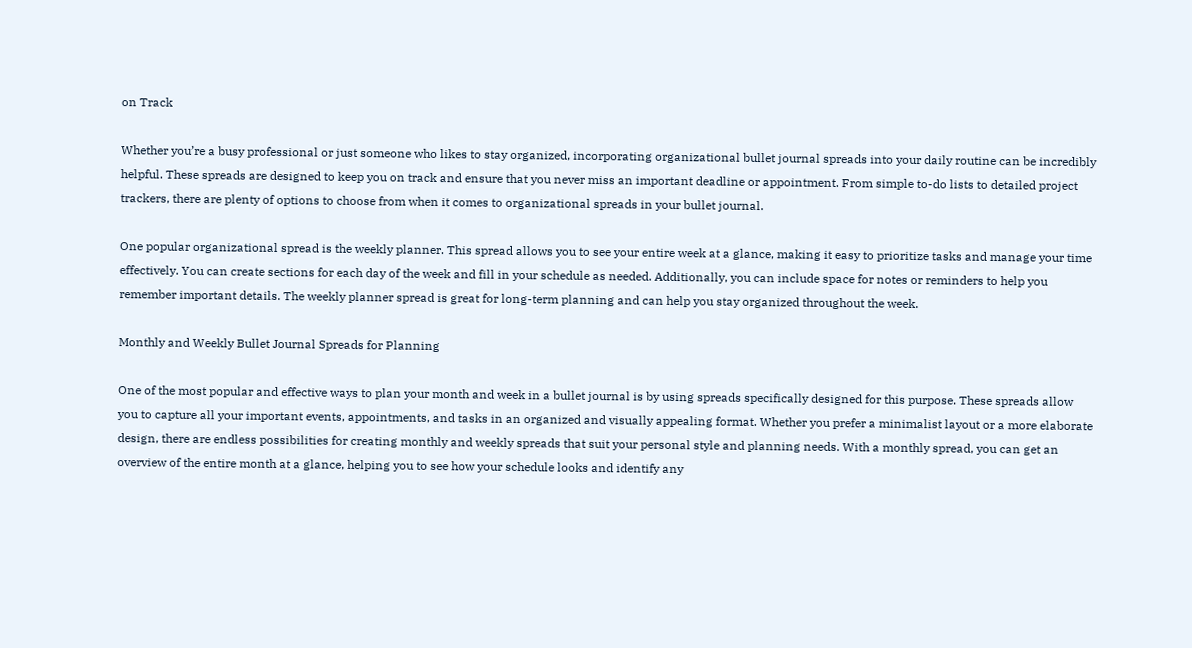on Track

Whether you’re a busy professional or just someone who likes to stay organized, incorporating organizational bullet journal spreads into your daily routine can be incredibly helpful. These spreads are designed to keep you on track and ensure that you never miss an important deadline or appointment. From simple to-do lists to detailed project trackers, there are plenty of options to choose from when it comes to organizational spreads in your bullet journal.

One popular organizational spread is the weekly planner. This spread allows you to see your entire week at a glance, making it easy to prioritize tasks and manage your time effectively. You can create sections for each day of the week and fill in your schedule as needed. Additionally, you can include space for notes or reminders to help you remember important details. The weekly planner spread is great for long-term planning and can help you stay organized throughout the week.

Monthly and Weekly Bullet Journal Spreads for Planning

One of the most popular and effective ways to plan your month and week in a bullet journal is by using spreads specifically designed for this purpose. These spreads allow you to capture all your important events, appointments, and tasks in an organized and visually appealing format. Whether you prefer a minimalist layout or a more elaborate design, there are endless possibilities for creating monthly and weekly spreads that suit your personal style and planning needs. With a monthly spread, you can get an overview of the entire month at a glance, helping you to see how your schedule looks and identify any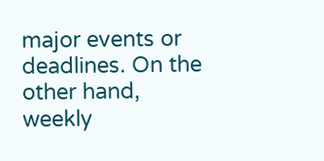major events or deadlines. On the other hand, weekly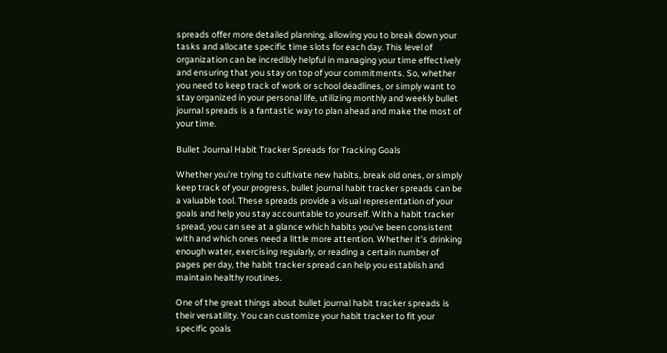spreads offer more detailed planning, allowing you to break down your tasks and allocate specific time slots for each day. This level of organization can be incredibly helpful in managing your time effectively and ensuring that you stay on top of your commitments. So, whether you need to keep track of work or school deadlines, or simply want to stay organized in your personal life, utilizing monthly and weekly bullet journal spreads is a fantastic way to plan ahead and make the most of your time.

Bullet Journal Habit Tracker Spreads for Tracking Goals

Whether you’re trying to cultivate new habits, break old ones, or simply keep track of your progress, bullet journal habit tracker spreads can be a valuable tool. These spreads provide a visual representation of your goals and help you stay accountable to yourself. With a habit tracker spread, you can see at a glance which habits you’ve been consistent with and which ones need a little more attention. Whether it’s drinking enough water, exercising regularly, or reading a certain number of pages per day, the habit tracker spread can help you establish and maintain healthy routines.

One of the great things about bullet journal habit tracker spreads is their versatility. You can customize your habit tracker to fit your specific goals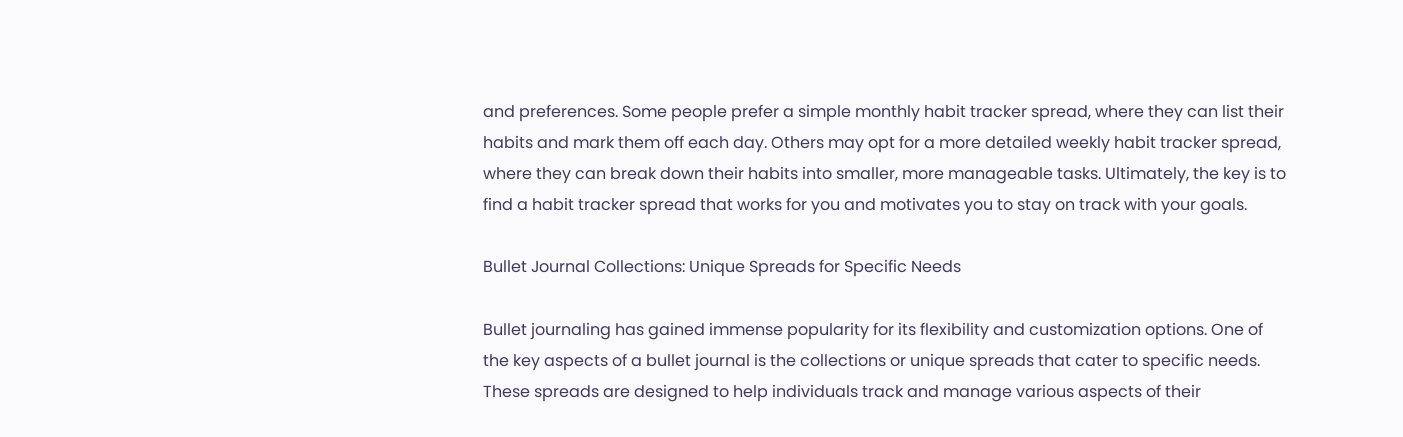and preferences. Some people prefer a simple monthly habit tracker spread, where they can list their habits and mark them off each day. Others may opt for a more detailed weekly habit tracker spread, where they can break down their habits into smaller, more manageable tasks. Ultimately, the key is to find a habit tracker spread that works for you and motivates you to stay on track with your goals.

Bullet Journal Collections: Unique Spreads for Specific Needs

Bullet journaling has gained immense popularity for its flexibility and customization options. One of the key aspects of a bullet journal is the collections or unique spreads that cater to specific needs. These spreads are designed to help individuals track and manage various aspects of their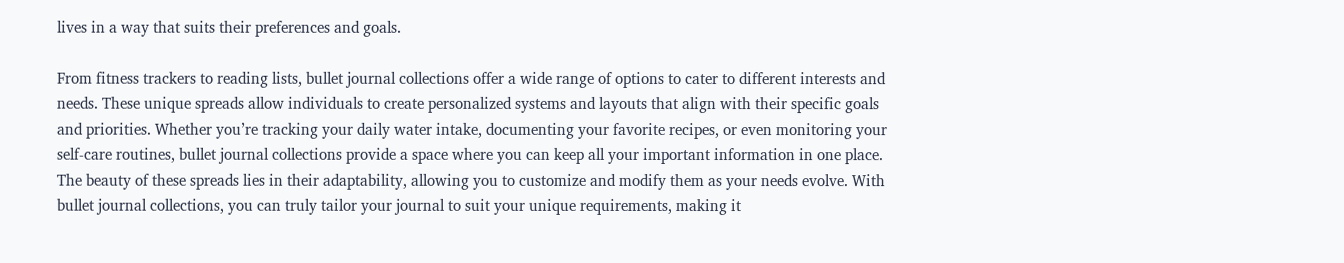lives in a way that suits their preferences and goals.

From fitness trackers to reading lists, bullet journal collections offer a wide range of options to cater to different interests and needs. These unique spreads allow individuals to create personalized systems and layouts that align with their specific goals and priorities. Whether you’re tracking your daily water intake, documenting your favorite recipes, or even monitoring your self-care routines, bullet journal collections provide a space where you can keep all your important information in one place. The beauty of these spreads lies in their adaptability, allowing you to customize and modify them as your needs evolve. With bullet journal collections, you can truly tailor your journal to suit your unique requirements, making it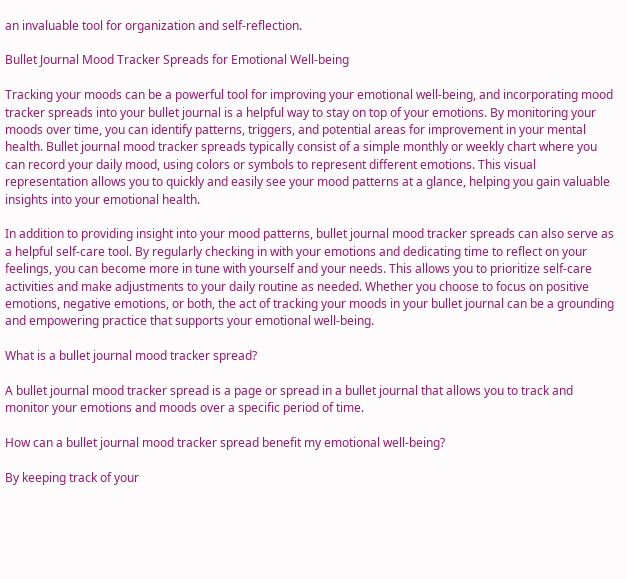an invaluable tool for organization and self-reflection.

Bullet Journal Mood Tracker Spreads for Emotional Well-being

Tracking your moods can be a powerful tool for improving your emotional well-being, and incorporating mood tracker spreads into your bullet journal is a helpful way to stay on top of your emotions. By monitoring your moods over time, you can identify patterns, triggers, and potential areas for improvement in your mental health. Bullet journal mood tracker spreads typically consist of a simple monthly or weekly chart where you can record your daily mood, using colors or symbols to represent different emotions. This visual representation allows you to quickly and easily see your mood patterns at a glance, helping you gain valuable insights into your emotional health.

In addition to providing insight into your mood patterns, bullet journal mood tracker spreads can also serve as a helpful self-care tool. By regularly checking in with your emotions and dedicating time to reflect on your feelings, you can become more in tune with yourself and your needs. This allows you to prioritize self-care activities and make adjustments to your daily routine as needed. Whether you choose to focus on positive emotions, negative emotions, or both, the act of tracking your moods in your bullet journal can be a grounding and empowering practice that supports your emotional well-being.

What is a bullet journal mood tracker spread?

A bullet journal mood tracker spread is a page or spread in a bullet journal that allows you to track and monitor your emotions and moods over a specific period of time.

How can a bullet journal mood tracker spread benefit my emotional well-being?

By keeping track of your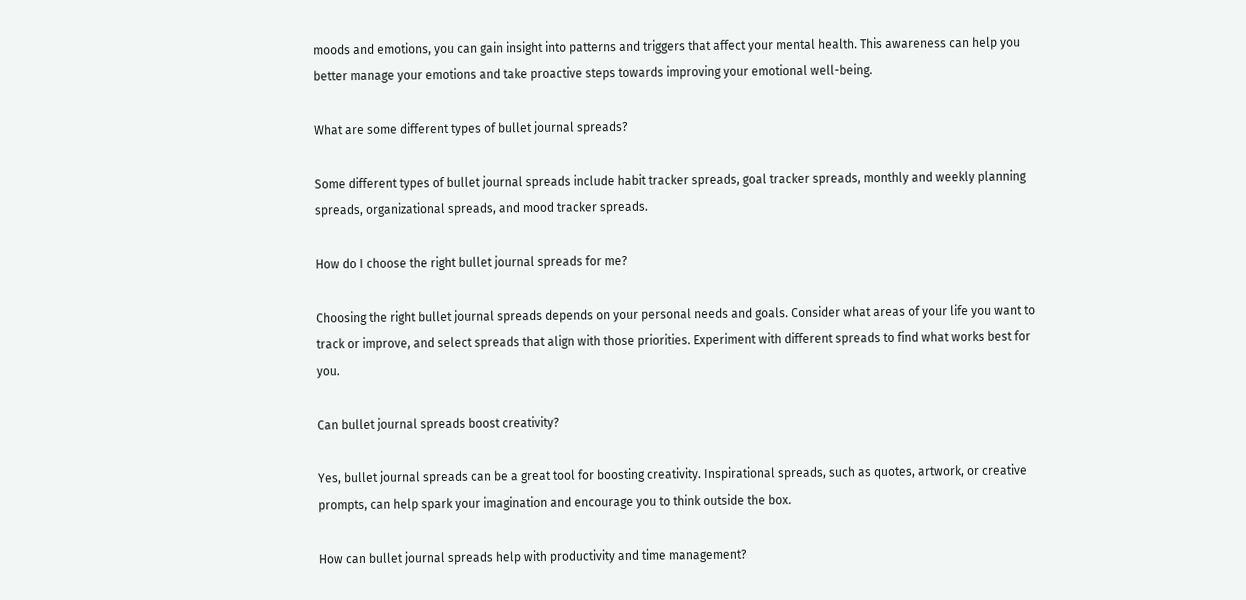moods and emotions, you can gain insight into patterns and triggers that affect your mental health. This awareness can help you better manage your emotions and take proactive steps towards improving your emotional well-being.

What are some different types of bullet journal spreads?

Some different types of bullet journal spreads include habit tracker spreads, goal tracker spreads, monthly and weekly planning spreads, organizational spreads, and mood tracker spreads.

How do I choose the right bullet journal spreads for me?

Choosing the right bullet journal spreads depends on your personal needs and goals. Consider what areas of your life you want to track or improve, and select spreads that align with those priorities. Experiment with different spreads to find what works best for you.

Can bullet journal spreads boost creativity?

Yes, bullet journal spreads can be a great tool for boosting creativity. Inspirational spreads, such as quotes, artwork, or creative prompts, can help spark your imagination and encourage you to think outside the box.

How can bullet journal spreads help with productivity and time management?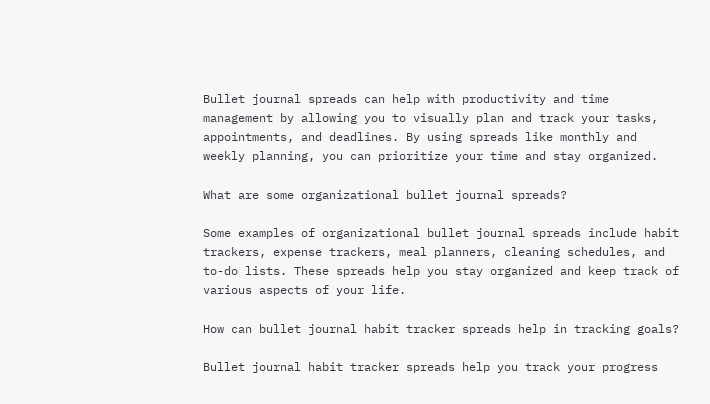Bullet journal spreads can help with productivity and time management by allowing you to visually plan and track your tasks, appointments, and deadlines. By using spreads like monthly and weekly planning, you can prioritize your time and stay organized.

What are some organizational bullet journal spreads?

Some examples of organizational bullet journal spreads include habit trackers, expense trackers, meal planners, cleaning schedules, and to-do lists. These spreads help you stay organized and keep track of various aspects of your life.

How can bullet journal habit tracker spreads help in tracking goals?

Bullet journal habit tracker spreads help you track your progress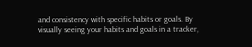and consistency with specific habits or goals. By visually seeing your habits and goals in a tracker,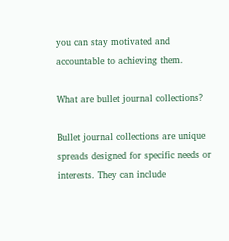you can stay motivated and accountable to achieving them.

What are bullet journal collections?

Bullet journal collections are unique spreads designed for specific needs or interests. They can include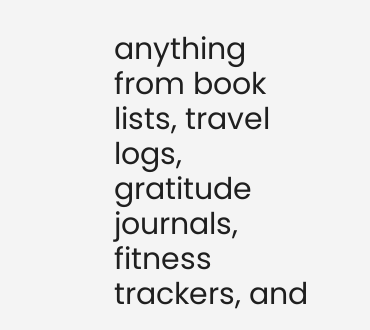anything from book lists, travel logs, gratitude journals, fitness trackers, and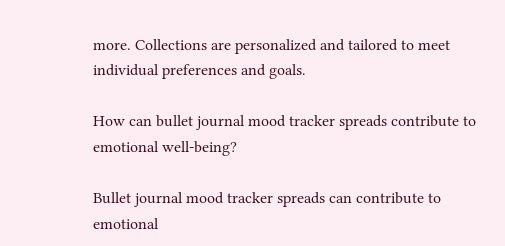more. Collections are personalized and tailored to meet individual preferences and goals.

How can bullet journal mood tracker spreads contribute to emotional well-being?

Bullet journal mood tracker spreads can contribute to emotional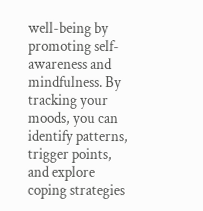well-being by promoting self-awareness and mindfulness. By tracking your moods, you can identify patterns, trigger points, and explore coping strategies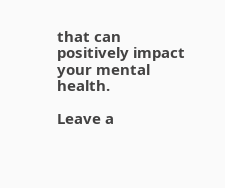that can positively impact your mental health.

Leave a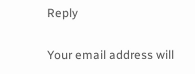Reply

Your email address will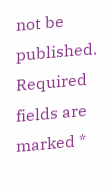not be published. Required fields are marked *